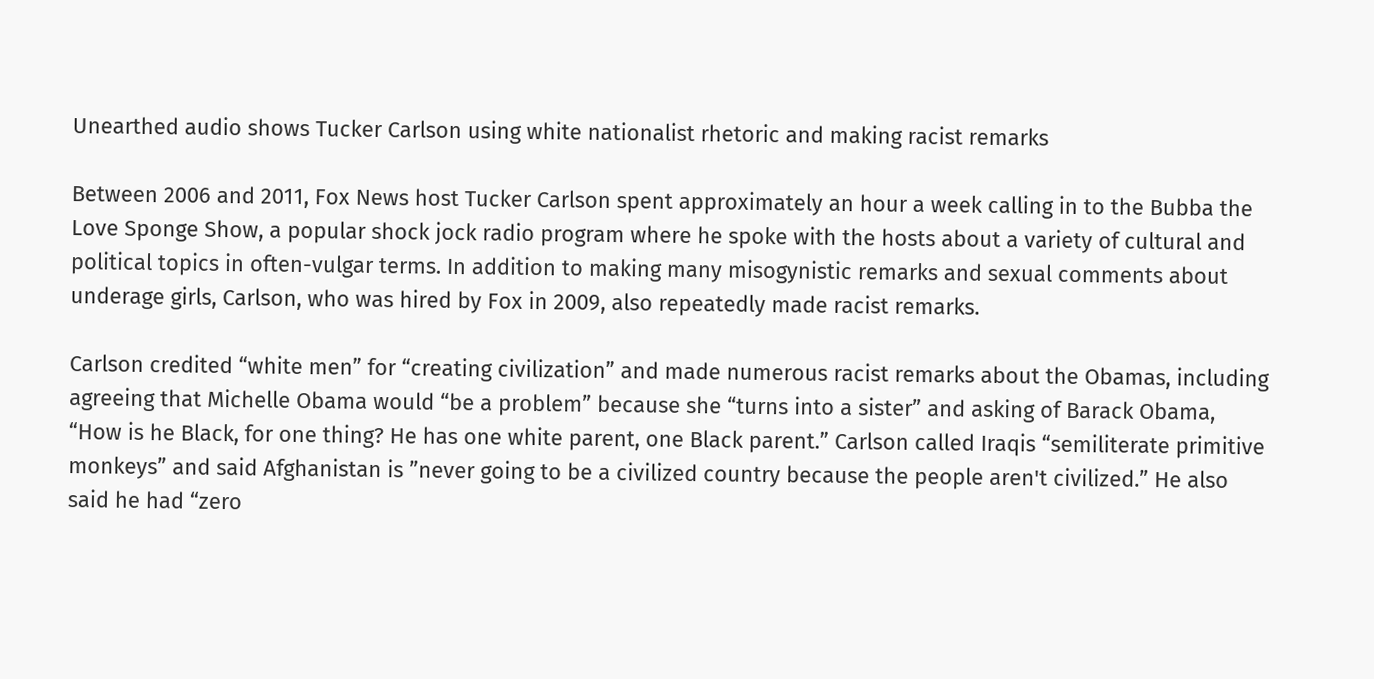Unearthed audio shows Tucker Carlson using white nationalist rhetoric and making racist remarks

Between 2006 and 2011, Fox News host Tucker Carlson spent approximately an hour a week calling in to the Bubba the Love Sponge Show, a popular shock jock radio program where he spoke with the hosts about a variety of cultural and political topics in often-vulgar terms. In addition to making many misogynistic remarks and sexual comments about underage girls, Carlson, who was hired by Fox in 2009, also repeatedly made racist remarks.

Carlson credited “white men” for “creating civilization” and made numerous racist remarks about the Obamas, including agreeing that Michelle Obama would “be a problem” because she “turns into a sister” and asking of Barack Obama, “How is he Black, for one thing? He has one white parent, one Black parent.” Carlson called Iraqis “semiliterate primitive monkeys” and said Afghanistan is ”never going to be a civilized country because the people aren't civilized.” He also said he had “zero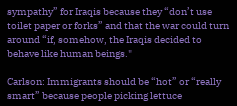sympathy” for Iraqis because they “don’t use toilet paper or forks” and that the war could turn around “if, somehow, the Iraqis decided to behave like human beings."

Carlson: Immigrants should be “hot” or “really smart” because people picking lettuce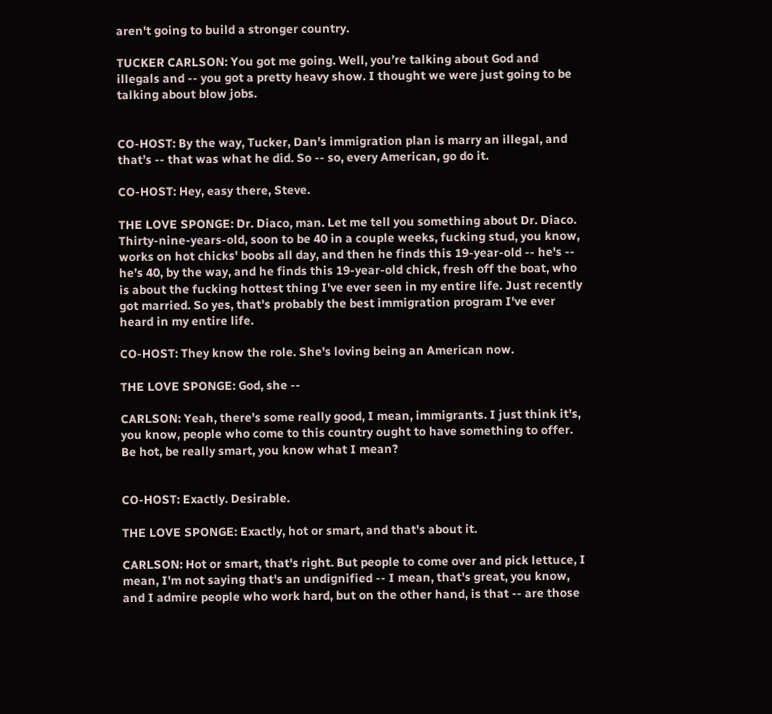aren't going to build a stronger country.

TUCKER CARLSON: You got me going. Well, you’re talking about God and illegals and -- you got a pretty heavy show. I thought we were just going to be talking about blow jobs.


CO-HOST: By the way, Tucker, Dan's immigration plan is marry an illegal, and that’s -- that was what he did. So -- so, every American, go do it.

CO-HOST: Hey, easy there, Steve.

THE LOVE SPONGE: Dr. Diaco, man. Let me tell you something about Dr. Diaco. Thirty-nine-years-old, soon to be 40 in a couple weeks, fucking stud, you know, works on hot chicks' boobs all day, and then he finds this 19-year-old -- he's -- he’s 40, by the way, and he finds this 19-year-old chick, fresh off the boat, who is about the fucking hottest thing I've ever seen in my entire life. Just recently got married. So yes, that's probably the best immigration program I've ever heard in my entire life.

CO-HOST: They know the role. She's loving being an American now.

THE LOVE SPONGE: God, she --

CARLSON: Yeah, there's some really good, I mean, immigrants. I just think it's, you know, people who come to this country ought to have something to offer. Be hot, be really smart, you know what I mean?


CO-HOST: Exactly. Desirable.

THE LOVE SPONGE: Exactly, hot or smart, and that's about it.

CARLSON: Hot or smart, that's right. But people to come over and pick lettuce, I mean, I'm not saying that's an undignified -- I mean, that's great, you know, and I admire people who work hard, but on the other hand, is that -- are those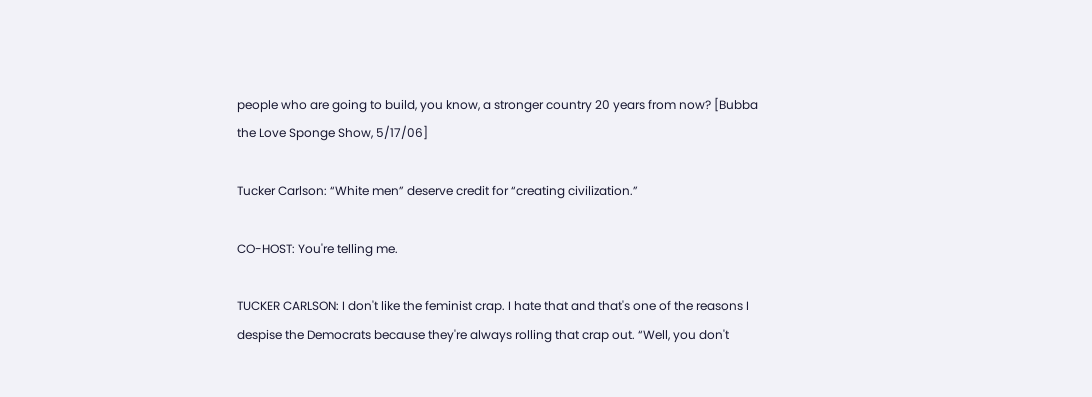people who are going to build, you know, a stronger country 20 years from now? [Bubba the Love Sponge Show, 5/17/06]

Tucker Carlson: “White men” deserve credit for “creating civilization.”

CO-HOST: You're telling me.

TUCKER CARLSON: I don't like the feminist crap. I hate that and that's one of the reasons I despise the Democrats because they're always rolling that crap out. “Well, you don't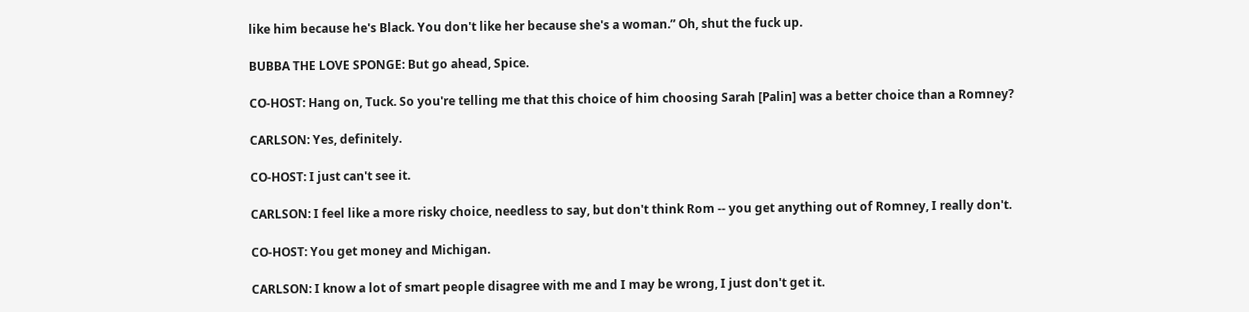like him because he's Black. You don't like her because she's a woman.” Oh, shut the fuck up.

BUBBA THE LOVE SPONGE: But go ahead, Spice.

CO-HOST: Hang on, Tuck. So you're telling me that this choice of him choosing Sarah [Palin] was a better choice than a Romney?

CARLSON: Yes, definitely.

CO-HOST: I just can't see it.

CARLSON: I feel like a more risky choice, needless to say, but don't think Rom -- you get anything out of Romney, I really don't.

CO-HOST: You get money and Michigan.

CARLSON: I know a lot of smart people disagree with me and I may be wrong, I just don't get it.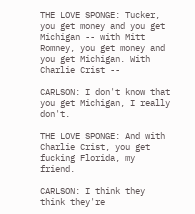THE LOVE SPONGE: Tucker, you get money and you get Michigan -- with Mitt Romney, you get money and you get Michigan. With Charlie Crist --

CARLSON: I don't know that you get Michigan, I really don't.

THE LOVE SPONGE: And with Charlie Crist, you get fucking Florida, my friend.

CARLSON: I think they think they're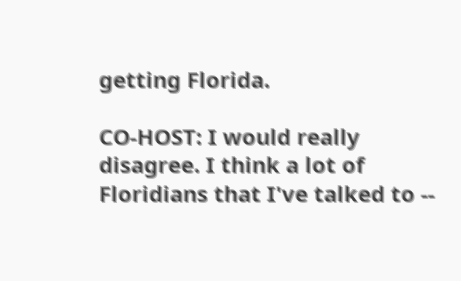getting Florida.

CO-HOST: I would really disagree. I think a lot of Floridians that I've talked to --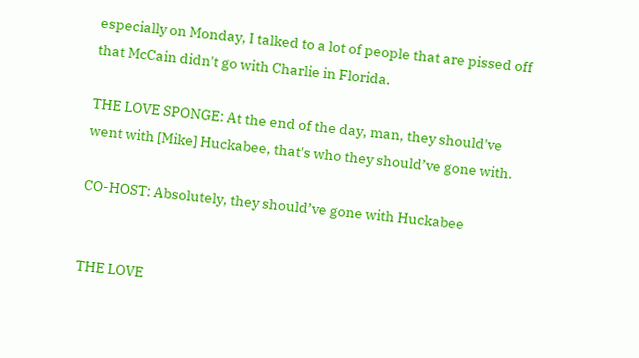especially on Monday, I talked to a lot of people that are pissed off that McCain didn't go with Charlie in Florida.

THE LOVE SPONGE: At the end of the day, man, they should've went with [Mike] Huckabee, that's who they should’ve gone with.

CO-HOST: Absolutely, they should’ve gone with Huckabee


THE LOVE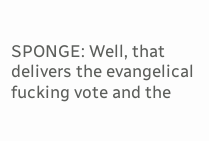SPONGE: Well, that delivers the evangelical fucking vote and the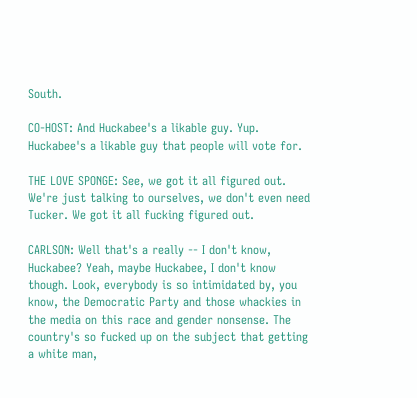South.

CO-HOST: And Huckabee's a likable guy. Yup. Huckabee's a likable guy that people will vote for.

THE LOVE SPONGE: See, we got it all figured out. We're just talking to ourselves, we don't even need Tucker. We got it all fucking figured out.

CARLSON: Well that's a really -- I don't know, Huckabee? Yeah, maybe Huckabee, I don't know though. Look, everybody is so intimidated by, you know, the Democratic Party and those whackies in the media on this race and gender nonsense. The country's so fucked up on the subject that getting a white man,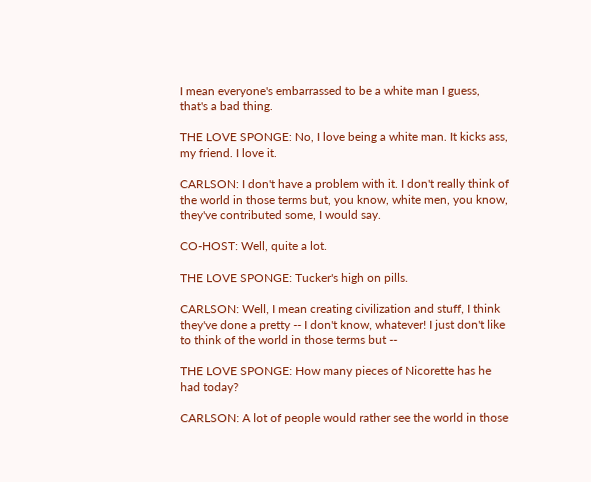I mean everyone's embarrassed to be a white man I guess, that's a bad thing.

THE LOVE SPONGE: No, I love being a white man. It kicks ass, my friend. I love it.

CARLSON: I don't have a problem with it. I don't really think of the world in those terms but, you know, white men, you know, they've contributed some, I would say.

CO-HOST: Well, quite a lot.

THE LOVE SPONGE: Tucker's high on pills.

CARLSON: Well, I mean creating civilization and stuff, I think they've done a pretty -- I don't know, whatever! I just don't like to think of the world in those terms but --

THE LOVE SPONGE: How many pieces of Nicorette has he had today?

CARLSON: A lot of people would rather see the world in those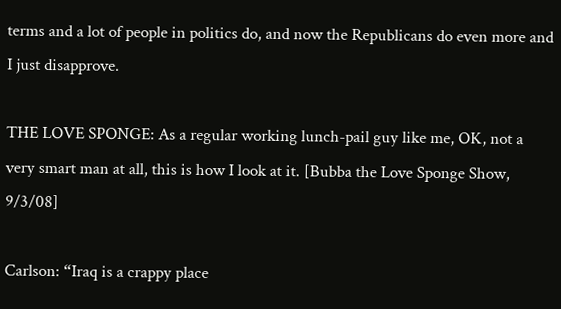terms and a lot of people in politics do, and now the Republicans do even more and I just disapprove.

THE LOVE SPONGE: As a regular working lunch-pail guy like me, OK, not a very smart man at all, this is how I look at it. [Bubba the Love Sponge Show, 9/3/08]

Carlson: “Iraq is a crappy place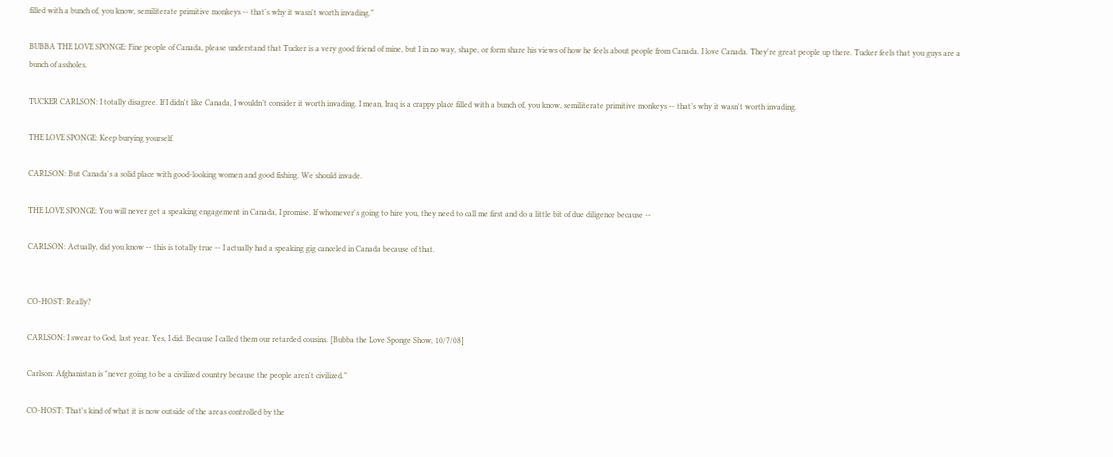filled with a bunch of, you know, semiliterate primitive monkeys -- that's why it wasn't worth invading.”

BUBBA THE LOVE SPONGE: Fine people of Canada, please understand that Tucker is a very good friend of mine, but I in no way, shape, or form share his views of how he feels about people from Canada. I love Canada. They're great people up there. Tucker feels that you guys are a bunch of assholes.

TUCKER CARLSON: I totally disagree. If I didn't like Canada, I wouldn’t consider it worth invading. I mean, Iraq is a crappy place filled with a bunch of, you know, semiliterate primitive monkeys -- that’s why it wasn't worth invading.

THE LOVE SPONGE: Keep burying yourself.

CARLSON: But Canada's a solid place with good-looking women and good fishing. We should invade.

THE LOVE SPONGE: You will never get a speaking engagement in Canada, I promise. If whomever's going to hire you, they need to call me first and do a little bit of due diligence because --

CARLSON: Actually, did you know -- this is totally true -- I actually had a speaking gig canceled in Canada because of that.


CO-HOST: Really?

CARLSON: I swear to God, last year. Yes, I did. Because I called them our retarded cousins. [Bubba the Love Sponge Show, 10/7/08]

Carlson: Afghanistan is "never going to be a civilized country because the people aren't civilized.”

CO-HOST: That's kind of what it is now outside of the areas controlled by the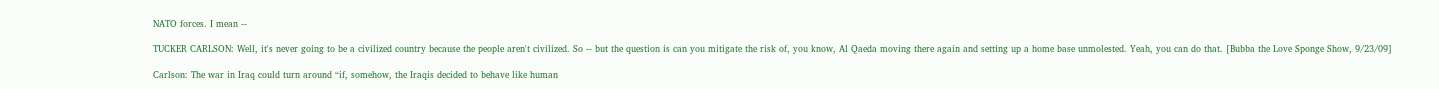NATO forces. I mean --

TUCKER CARLSON: Well, it's never going to be a civilized country because the people aren't civilized. So -- but the question is can you mitigate the risk of, you know, Al Qaeda moving there again and setting up a home base unmolested. Yeah, you can do that. [Bubba the Love Sponge Show, 9/23/09]

Carlson: The war in Iraq could turn around “if, somehow, the Iraqis decided to behave like human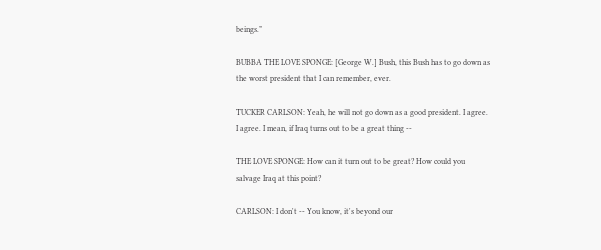beings.”

BUBBA THE LOVE SPONGE: [George W.] Bush, this Bush has to go down as the worst president that I can remember, ever.

TUCKER CARLSON: Yeah, he will not go down as a good president. I agree. I agree. I mean, if Iraq turns out to be a great thing --

THE LOVE SPONGE: How can it turn out to be great? How could you salvage Iraq at this point?

CARLSON: I don't -- You know, it's beyond our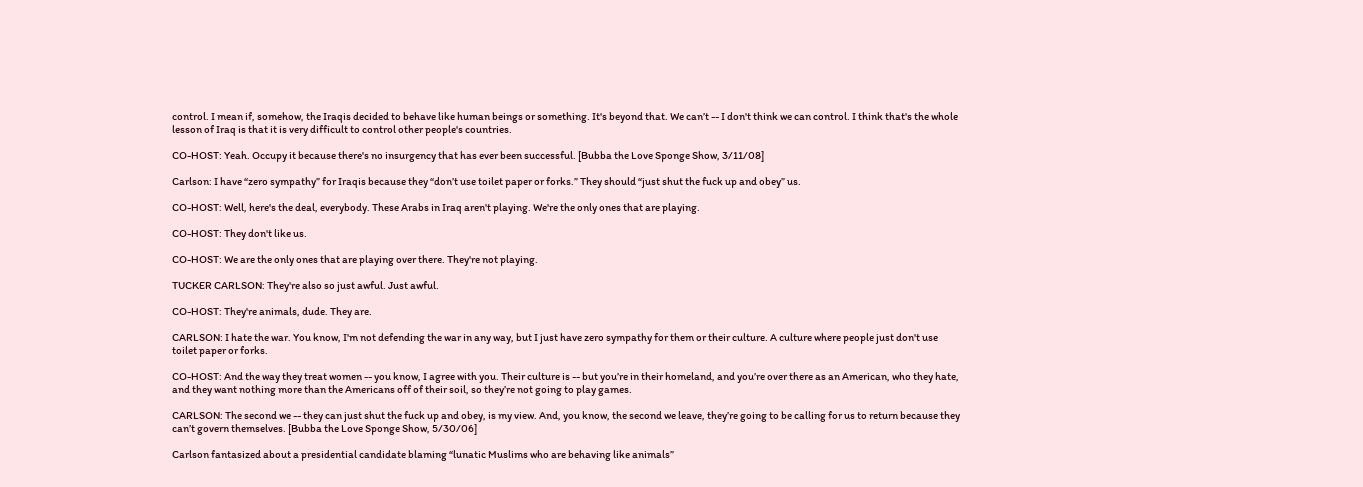control. I mean if, somehow, the Iraqis decided to behave like human beings or something. It's beyond that. We can’t -- I don't think we can control. I think that's the whole lesson of Iraq is that it is very difficult to control other people's countries.

CO-HOST: Yeah. Occupy it because there's no insurgency that has ever been successful. [Bubba the Love Sponge Show, 3/11/08]

Carlson: I have “zero sympathy” for Iraqis because they “don’t use toilet paper or forks.” They should “just shut the fuck up and obey” us.

CO-HOST: Well, here's the deal, everybody. These Arabs in Iraq aren't playing. We're the only ones that are playing.

CO-HOST: They don't like us.

CO-HOST: We are the only ones that are playing over there. They're not playing.

TUCKER CARLSON: They're also so just awful. Just awful.

CO-HOST: They're animals, dude. They are.

CARLSON: I hate the war. You know, I'm not defending the war in any way, but I just have zero sympathy for them or their culture. A culture where people just don't use toilet paper or forks.

CO-HOST: And the way they treat women -- you know, I agree with you. Their culture is -- but you’re in their homeland, and you’re over there as an American, who they hate, and they want nothing more than the Americans off of their soil, so they’re not going to play games.

CARLSON: The second we -- they can just shut the fuck up and obey, is my view. And, you know, the second we leave, they’re going to be calling for us to return because they can’t govern themselves. [Bubba the Love Sponge Show, 5/30/06]

Carlson fantasized about a presidential candidate blaming “lunatic Muslims who are behaving like animals”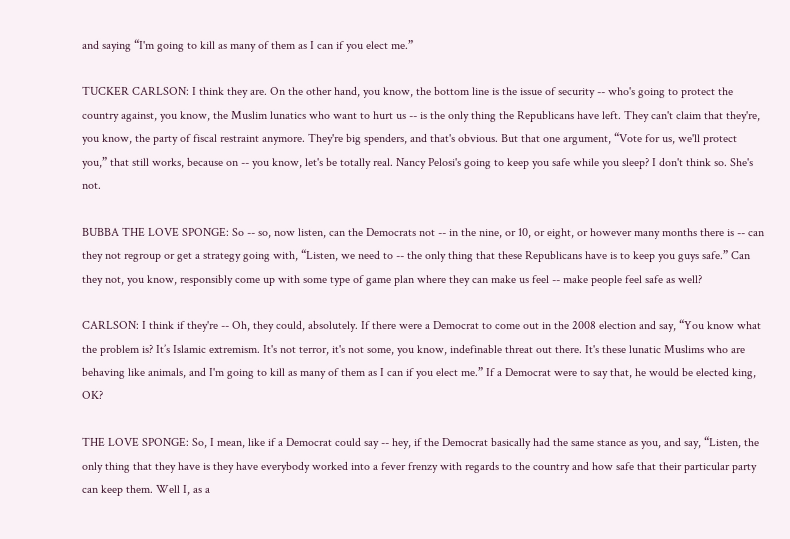and saying “I'm going to kill as many of them as I can if you elect me.”

TUCKER CARLSON: I think they are. On the other hand, you know, the bottom line is the issue of security -- who's going to protect the country against, you know, the Muslim lunatics who want to hurt us -- is the only thing the Republicans have left. They can't claim that they're, you know, the party of fiscal restraint anymore. They're big spenders, and that's obvious. But that one argument, “Vote for us, we'll protect you,” that still works, because on -- you know, let's be totally real. Nancy Pelosi's going to keep you safe while you sleep? I don't think so. She's not.

BUBBA THE LOVE SPONGE: So -- so, now listen, can the Democrats not -- in the nine, or 10, or eight, or however many months there is -- can they not regroup or get a strategy going with, “Listen, we need to -- the only thing that these Republicans have is to keep you guys safe.” Can they not, you know, responsibly come up with some type of game plan where they can make us feel -- make people feel safe as well?

CARLSON: I think if they're -- Oh, they could, absolutely. If there were a Democrat to come out in the 2008 election and say, “You know what the problem is? It’s Islamic extremism. It's not terror, it's not some, you know, indefinable threat out there. It's these lunatic Muslims who are behaving like animals, and I'm going to kill as many of them as I can if you elect me.” If a Democrat were to say that, he would be elected king, OK?

THE LOVE SPONGE: So, I mean, like if a Democrat could say -- hey, if the Democrat basically had the same stance as you, and say, “Listen, the only thing that they have is they have everybody worked into a fever frenzy with regards to the country and how safe that their particular party can keep them. Well I, as a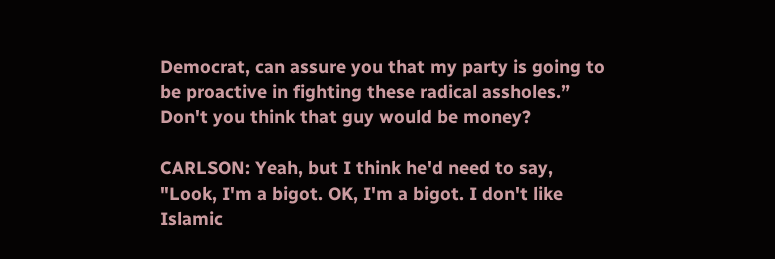Democrat, can assure you that my party is going to be proactive in fighting these radical assholes.” Don't you think that guy would be money?

CARLSON: Yeah, but I think he'd need to say, "Look, I'm a bigot. OK, I'm a bigot. I don't like Islamic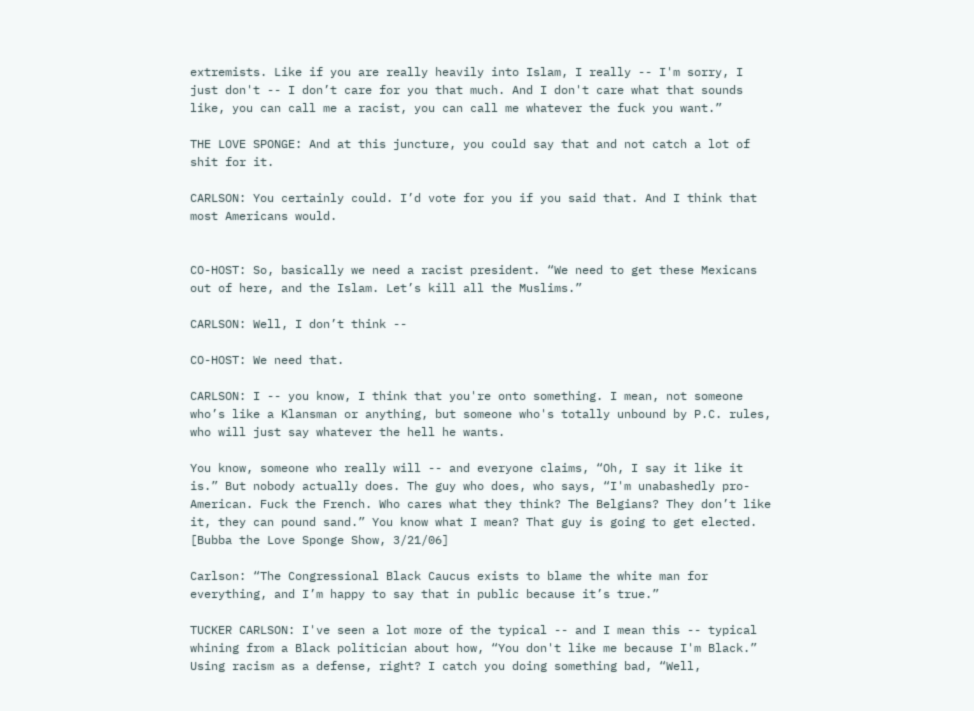extremists. Like if you are really heavily into Islam, I really -- I'm sorry, I just don't -- I don’t care for you that much. And I don't care what that sounds like, you can call me a racist, you can call me whatever the fuck you want.”

THE LOVE SPONGE: And at this juncture, you could say that and not catch a lot of shit for it.

CARLSON: You certainly could. I’d vote for you if you said that. And I think that most Americans would.


CO-HOST: So, basically we need a racist president. “We need to get these Mexicans out of here, and the Islam. Let’s kill all the Muslims.”

CARLSON: Well, I don’t think --

CO-HOST: We need that.

CARLSON: I -- you know, I think that you're onto something. I mean, not someone who’s like a Klansman or anything, but someone who's totally unbound by P.C. rules, who will just say whatever the hell he wants.

You know, someone who really will -- and everyone claims, “Oh, I say it like it is.” But nobody actually does. The guy who does, who says, “I'm unabashedly pro-American. Fuck the French. Who cares what they think? The Belgians? They don’t like it, they can pound sand.” You know what I mean? That guy is going to get elected. [Bubba the Love Sponge Show, 3/21/06]

Carlson: “The Congressional Black Caucus exists to blame the white man for everything, and I’m happy to say that in public because it’s true.”

TUCKER CARLSON: I've seen a lot more of the typical -- and I mean this -- typical whining from a Black politician about how, “You don't like me because I'm Black.” Using racism as a defense, right? I catch you doing something bad, “Well,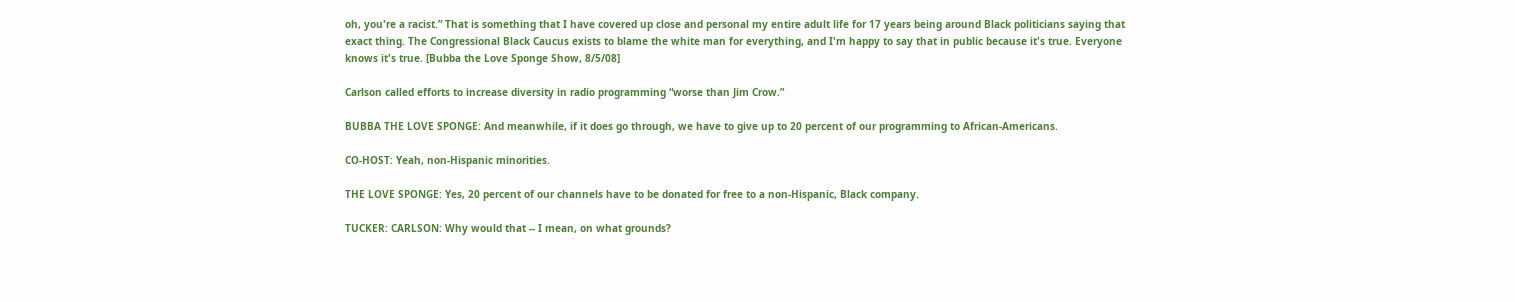oh, you're a racist.” That is something that I have covered up close and personal my entire adult life for 17 years being around Black politicians saying that exact thing. The Congressional Black Caucus exists to blame the white man for everything, and I'm happy to say that in public because it's true. Everyone knows it's true. [Bubba the Love Sponge Show, 8/5/08]

Carlson called efforts to increase diversity in radio programming “worse than Jim Crow.”

BUBBA THE LOVE SPONGE: And meanwhile, if it does go through, we have to give up to 20 percent of our programming to African-Americans.

CO-HOST: Yeah, non-Hispanic minorities.

THE LOVE SPONGE: Yes, 20 percent of our channels have to be donated for free to a non-Hispanic, Black company.

TUCKER: CARLSON: Why would that -- I mean, on what grounds?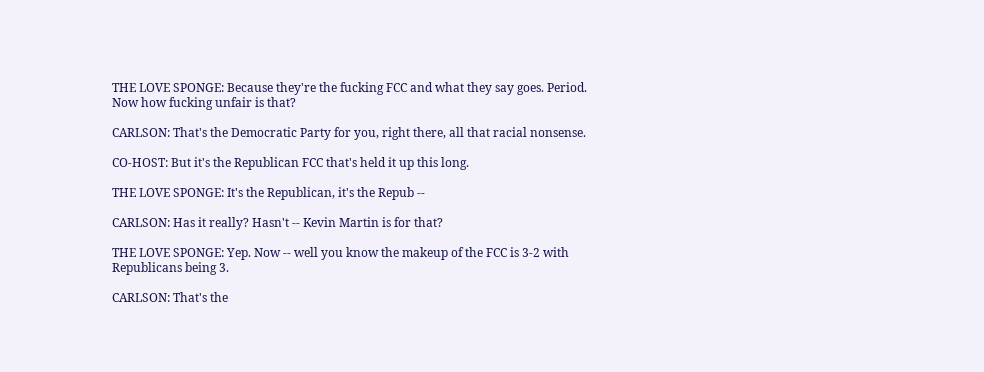THE LOVE SPONGE: Because they're the fucking FCC and what they say goes. Period. Now how fucking unfair is that?

CARLSON: That's the Democratic Party for you, right there, all that racial nonsense.

CO-HOST: But it's the Republican FCC that's held it up this long.

THE LOVE SPONGE: It's the Republican, it's the Repub --

CARLSON: Has it really? Hasn't -- Kevin Martin is for that?

THE LOVE SPONGE: Yep. Now -- well you know the makeup of the FCC is 3-2 with Republicans being 3.

CARLSON: That's the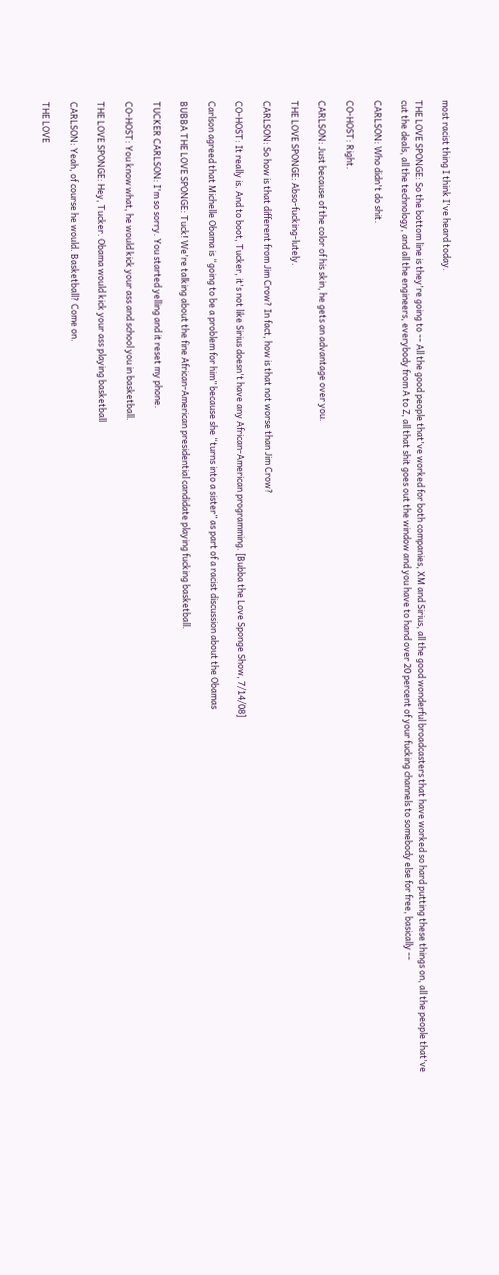most racist thing I think I've heard today.

THE LOVE SPONGE: So the bottom line is they're going to -- All the good people that've worked for both companies, XM and Sirius, all the good wonderful broadcasters that have worked so hard putting these things on, all the people that've cut the deals, all the technology, and all the engineers, everybody from A to Z, all that shit goes out the window and you have to hand over 20 percent of your fucking channels to somebody else for free, basically --

CARLSON: Who didn't do shit.

CO-HOST: Right.

CARLSON: Just because of the color of his skin, he gets an advantage over you.

THE LOVE SPONGE: Abso-fucking-lutely.

CARLSON: So how is that different from Jim Crow? In fact, how is that not worse than Jim Crow?

CO-HOST: It really is. And to boot, Tucker, it's not like Sirius doesn't have any African-American programming. [Bubba the Love Sponge Show, 7/14/08]

Carlson agreed that Michelle Obama is “going to be a problem for him” because she “turns into a sister” as part of a racist discussion about the Obamas

BUBBA THE LOVE SPONGE: Tuck! We're talking about the fine African-American presidential candidate playing fucking basketball.

TUCKER CARLSON: I'm so sorry. You started yelling and it reset my phone.

CO-HOST: You know what, he would kick your ass and school you in basketball.

THE LOVE SPONGE: Hey, Tucker. Obama would kick your ass playing basketball

CARLSON: Yeah, of course he would. Basketball? Come on.

THE LOVE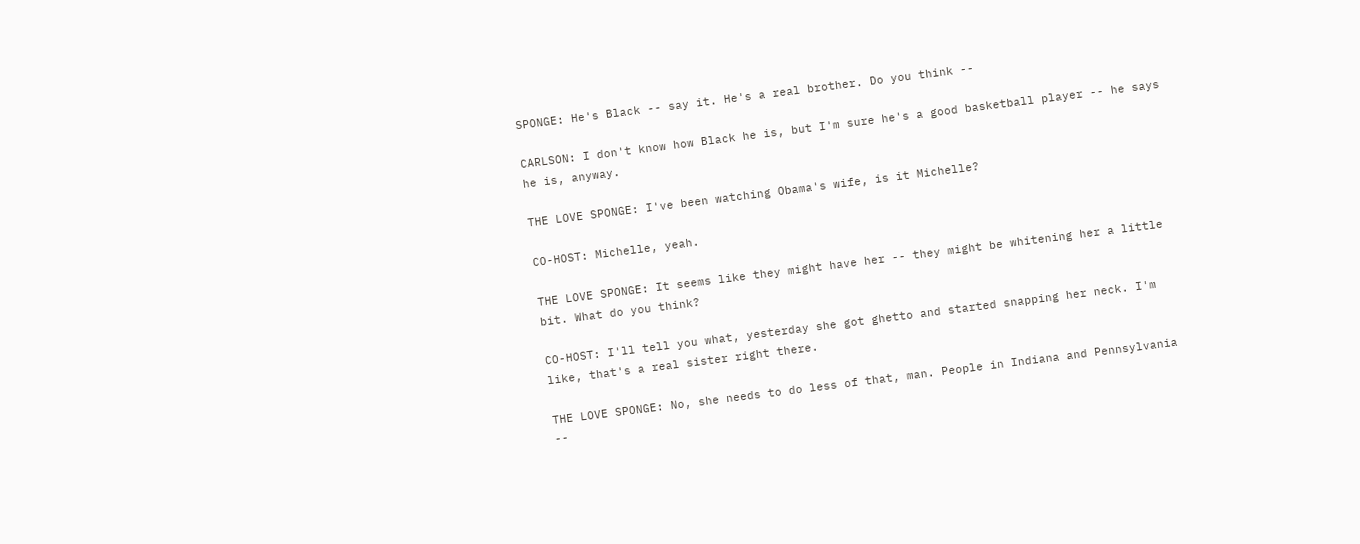SPONGE: He's Black -- say it. He's a real brother. Do you think --

CARLSON: I don't know how Black he is, but I'm sure he's a good basketball player -- he says he is, anyway.

THE LOVE SPONGE: I've been watching Obama's wife, is it Michelle?

CO-HOST: Michelle, yeah.

THE LOVE SPONGE: It seems like they might have her -- they might be whitening her a little bit. What do you think?

CO-HOST: I'll tell you what, yesterday she got ghetto and started snapping her neck. I'm like, that's a real sister right there.

THE LOVE SPONGE: No, she needs to do less of that, man. People in Indiana and Pennsylvania --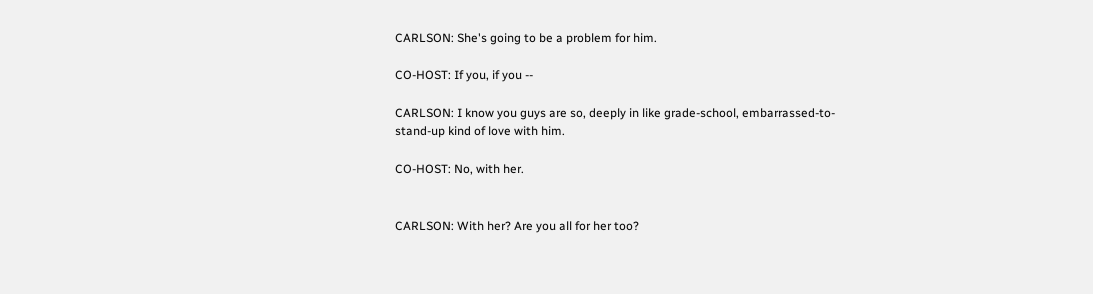CARLSON: She's going to be a problem for him.

CO-HOST: If you, if you --

CARLSON: I know you guys are so, deeply in like grade-school, embarrassed-to-stand-up kind of love with him.

CO-HOST: No, with her.


CARLSON: With her? Are you all for her too?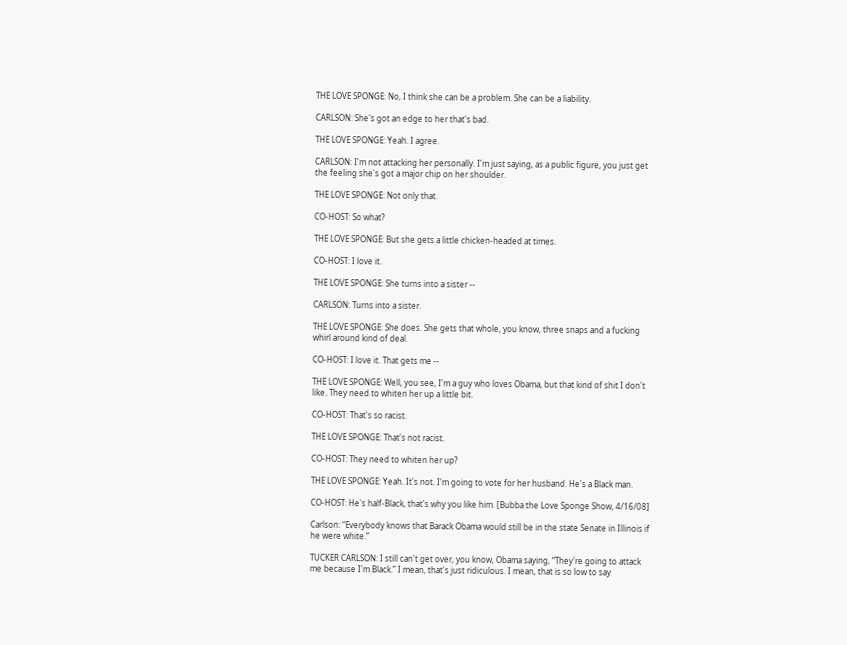THE LOVE SPONGE: No, I think she can be a problem. She can be a liability.

CARLSON: She's got an edge to her that's bad.

THE LOVE SPONGE: Yeah. I agree.

CARLSON: I'm not attacking her personally. I'm just saying, as a public figure, you just get the feeling she's got a major chip on her shoulder.

THE LOVE SPONGE: Not only that.

CO-HOST: So what?

THE LOVE SPONGE: But she gets a little chicken-headed at times.

CO-HOST: I love it.

THE LOVE SPONGE: She turns into a sister --

CARLSON: Turns into a sister.

THE LOVE SPONGE: She does. She gets that whole, you know, three snaps and a fucking whirl around kind of deal.

CO-HOST: I love it. That gets me --

THE LOVE SPONGE: Well, you see, I'm a guy who loves Obama, but that kind of shit I don't like. They need to whiten her up a little bit.

CO-HOST: That's so racist.

THE LOVE SPONGE: That's not racist.

CO-HOST: They need to whiten her up?

THE LOVE SPONGE: Yeah. It's not. I'm going to vote for her husband. He's a Black man.

CO-HOST: He's half-Black, that's why you like him. [Bubba the Love Sponge Show, 4/16/08]

Carlson: “Everybody knows that Barack Obama would still be in the state Senate in Illinois if he were white.”

TUCKER CARLSON: I still can't get over, you know, Obama saying, “They're going to attack me because I'm Black.” I mean, that's just ridiculous. I mean, that is so low to say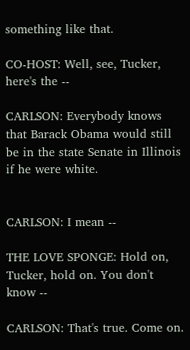something like that.

CO-HOST: Well, see, Tucker, here's the --

CARLSON: Everybody knows that Barack Obama would still be in the state Senate in Illinois if he were white.


CARLSON: I mean --

THE LOVE SPONGE: Hold on, Tucker, hold on. You don't know --

CARLSON: That's true. Come on.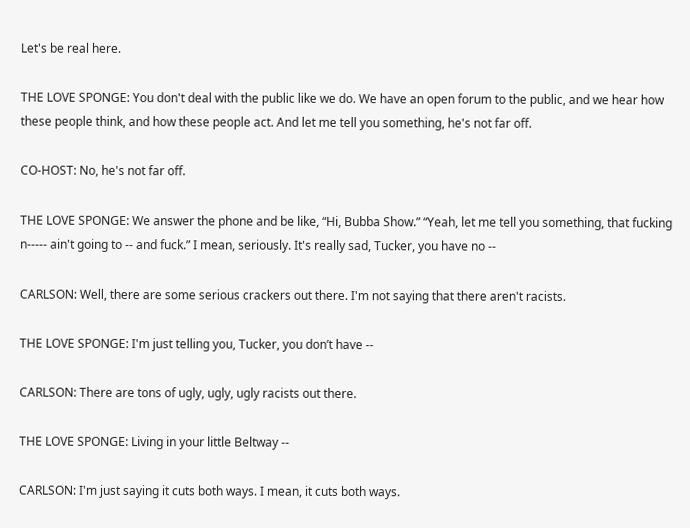Let's be real here.

THE LOVE SPONGE: You don't deal with the public like we do. We have an open forum to the public, and we hear how these people think, and how these people act. And let me tell you something, he's not far off.

CO-HOST: No, he's not far off.

THE LOVE SPONGE: We answer the phone and be like, “Hi, Bubba Show.” “Yeah, let me tell you something, that fucking n----- ain't going to -- and fuck.” I mean, seriously. It's really sad, Tucker, you have no --

CARLSON: Well, there are some serious crackers out there. I'm not saying that there aren't racists.

THE LOVE SPONGE: I'm just telling you, Tucker, you don’t have --

CARLSON: There are tons of ugly, ugly, ugly racists out there.

THE LOVE SPONGE: Living in your little Beltway --

CARLSON: I'm just saying it cuts both ways. I mean, it cuts both ways.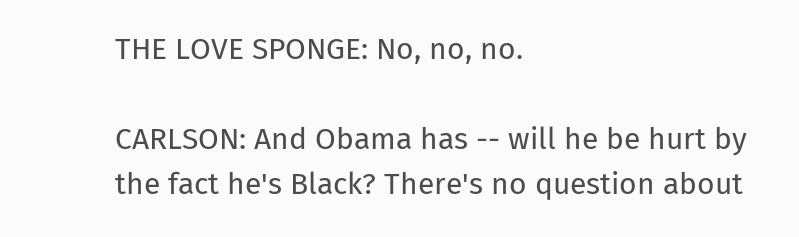THE LOVE SPONGE: No, no, no.

CARLSON: And Obama has -- will he be hurt by the fact he's Black? There's no question about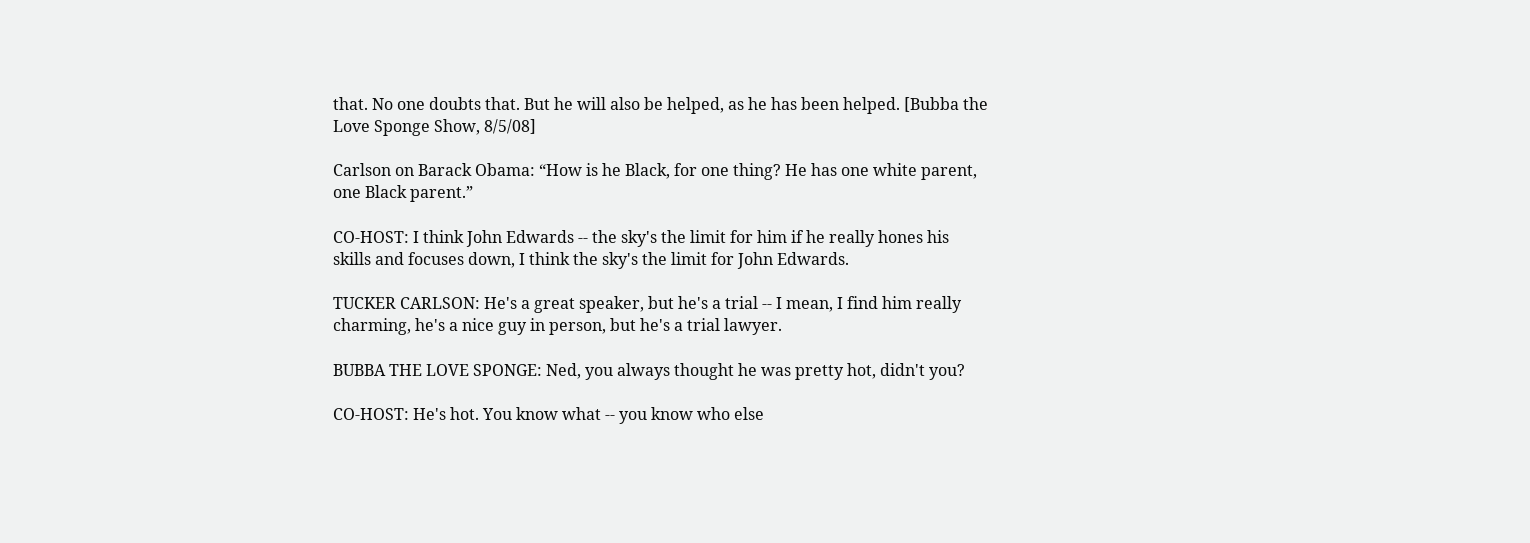that. No one doubts that. But he will also be helped, as he has been helped. [Bubba the Love Sponge Show, 8/5/08]

Carlson on Barack Obama: “How is he Black, for one thing? He has one white parent, one Black parent.”

CO-HOST: I think John Edwards -- the sky's the limit for him if he really hones his skills and focuses down, I think the sky's the limit for John Edwards.

TUCKER CARLSON: He's a great speaker, but he's a trial -- I mean, I find him really charming, he's a nice guy in person, but he's a trial lawyer.

BUBBA THE LOVE SPONGE: Ned, you always thought he was pretty hot, didn't you?

CO-HOST: He's hot. You know what -- you know who else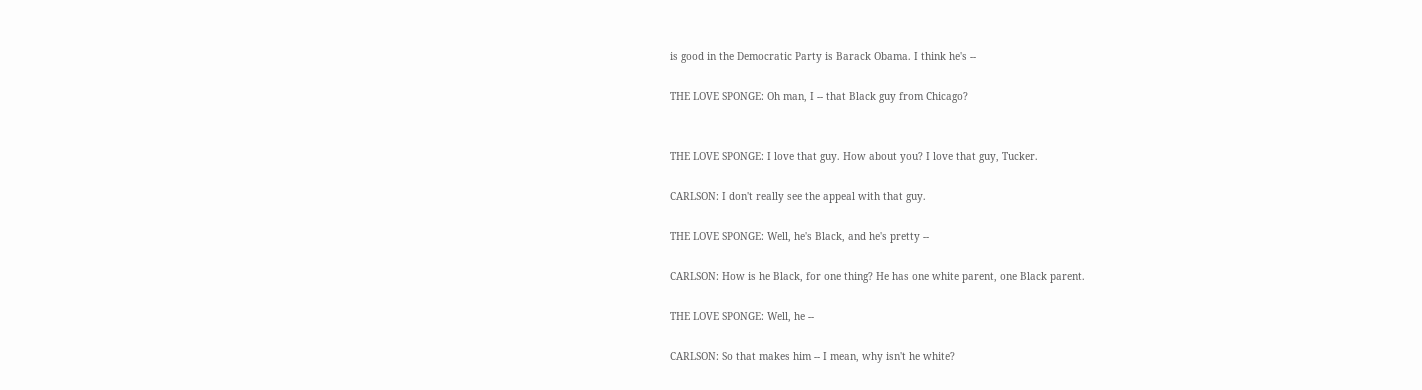is good in the Democratic Party is Barack Obama. I think he's --

THE LOVE SPONGE: Oh man, I -- that Black guy from Chicago?


THE LOVE SPONGE: I love that guy. How about you? I love that guy, Tucker.

CARLSON: I don't really see the appeal with that guy.

THE LOVE SPONGE: Well, he's Black, and he's pretty --

CARLSON: How is he Black, for one thing? He has one white parent, one Black parent.

THE LOVE SPONGE: Well, he --

CARLSON: So that makes him -- I mean, why isn't he white?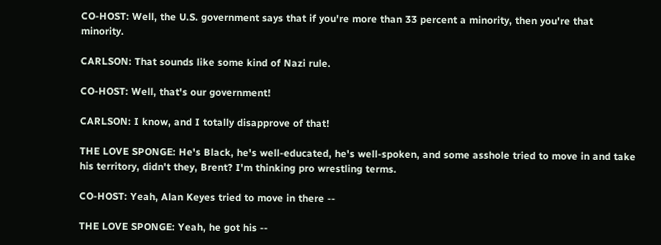CO-HOST: Well, the U.S. government says that if you're more than 33 percent a minority, then you're that minority.

CARLSON: That sounds like some kind of Nazi rule.

CO-HOST: Well, that's our government!

CARLSON: I know, and I totally disapprove of that!

THE LOVE SPONGE: He's Black, he's well-educated, he's well-spoken, and some asshole tried to move in and take his territory, didn't they, Brent? I'm thinking pro wrestling terms.

CO-HOST: Yeah, Alan Keyes tried to move in there --

THE LOVE SPONGE: Yeah, he got his --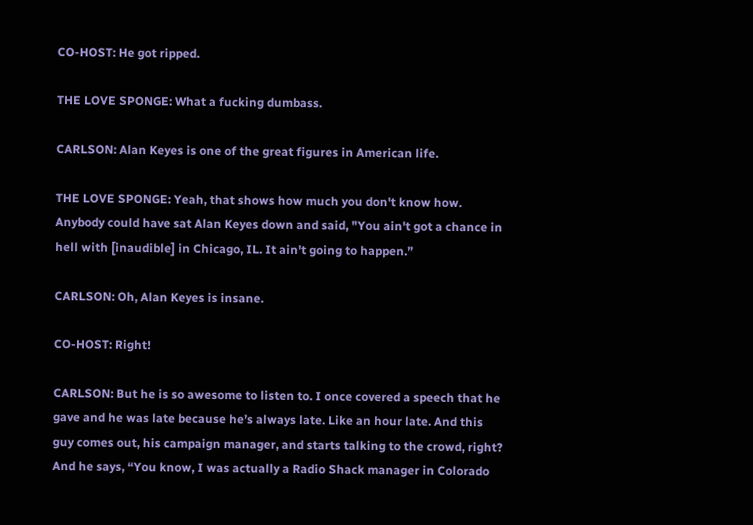CO-HOST: He got ripped.

THE LOVE SPONGE: What a fucking dumbass.

CARLSON: Alan Keyes is one of the great figures in American life.

THE LOVE SPONGE: Yeah, that shows how much you don't know how. Anybody could have sat Alan Keyes down and said, "You ain't got a chance in hell with [inaudible] in Chicago, IL. It ain't going to happen.”

CARLSON: Oh, Alan Keyes is insane.

CO-HOST: Right!

CARLSON: But he is so awesome to listen to. I once covered a speech that he gave and he was late because he’s always late. Like an hour late. And this guy comes out, his campaign manager, and starts talking to the crowd, right? And he says, “You know, I was actually a Radio Shack manager in Colorado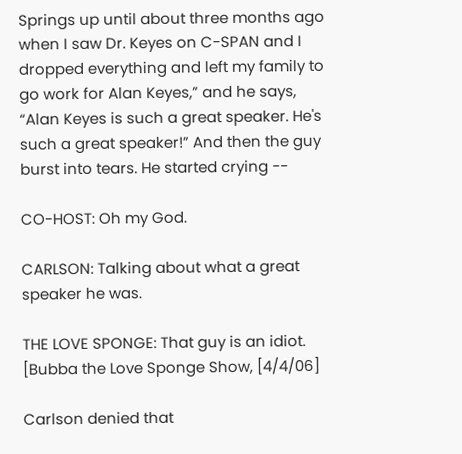Springs up until about three months ago when I saw Dr. Keyes on C-SPAN and I dropped everything and left my family to go work for Alan Keyes,” and he says, “Alan Keyes is such a great speaker. He's such a great speaker!” And then the guy burst into tears. He started crying --

CO-HOST: Oh my God.

CARLSON: Talking about what a great speaker he was.

THE LOVE SPONGE: That guy is an idiot. [Bubba the Love Sponge Show, [4/4/06]

Carlson denied that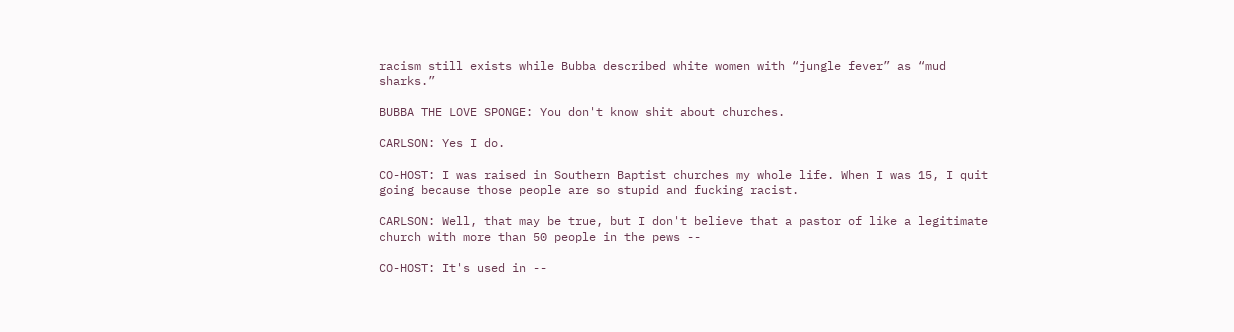racism still exists while Bubba described white women with “jungle fever” as “mud sharks.”

BUBBA THE LOVE SPONGE: You don't know shit about churches.

CARLSON: Yes I do.

CO-HOST: I was raised in Southern Baptist churches my whole life. When I was 15, I quit going because those people are so stupid and fucking racist.

CARLSON: Well, that may be true, but I don't believe that a pastor of like a legitimate church with more than 50 people in the pews --

CO-HOST: It's used in --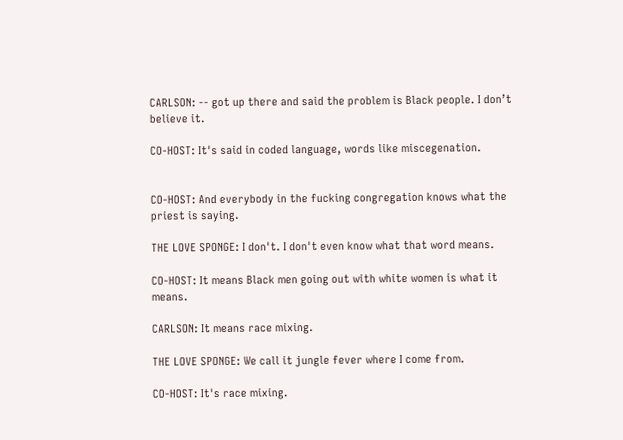CARLSON: -- got up there and said the problem is Black people. I don’t believe it.

CO-HOST: It's said in coded language, words like miscegenation.


CO-HOST: And everybody in the fucking congregation knows what the priest is saying.

THE LOVE SPONGE: I don't. I don't even know what that word means.

CO-HOST: It means Black men going out with white women is what it means.

CARLSON: It means race mixing.

THE LOVE SPONGE: We call it jungle fever where I come from.

CO-HOST: It's race mixing.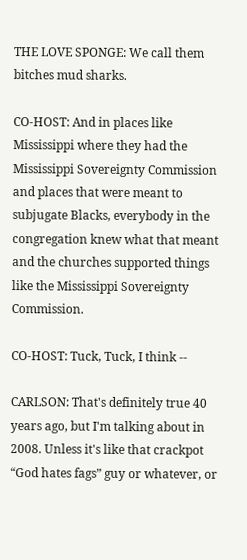THE LOVE SPONGE: We call them bitches mud sharks.

CO-HOST: And in places like Mississippi where they had the Mississippi Sovereignty Commission and places that were meant to subjugate Blacks, everybody in the congregation knew what that meant and the churches supported things like the Mississippi Sovereignty Commission.

CO-HOST: Tuck, Tuck, I think --

CARLSON: That's definitely true 40 years ago, but I'm talking about in 2008. Unless it's like that crackpot “God hates fags” guy or whatever, or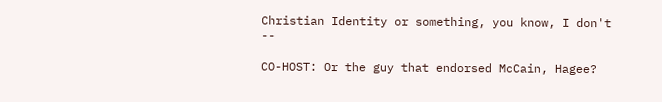Christian Identity or something, you know, I don't --

CO-HOST: Or the guy that endorsed McCain, Hagee?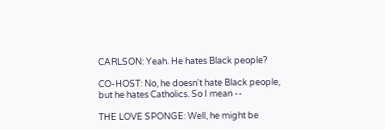CARLSON: Yeah. He hates Black people?

CO-HOST: No, he doesn't hate Black people, but he hates Catholics. So I mean --

THE LOVE SPONGE: Well, he might be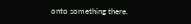onto something there.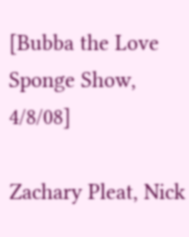[Bubba the Love Sponge Show, 4/8/08]

Zachary Pleat, Nick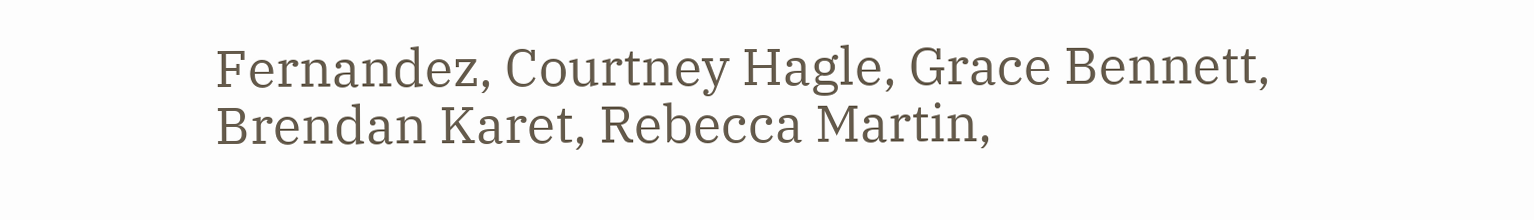Fernandez, Courtney Hagle, Grace Bennett, Brendan Karet, Rebecca Martin,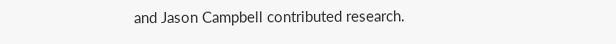and Jason Campbell contributed research.